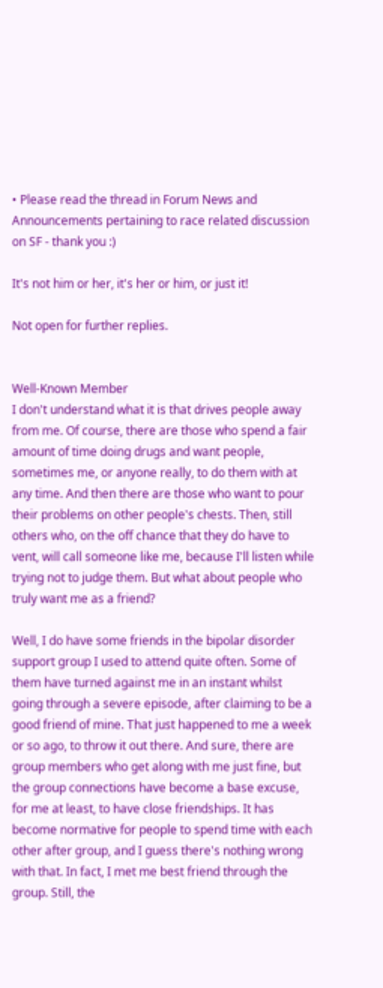• Please read the thread in Forum News and Announcements pertaining to race related discussion on SF - thank you :)

It's not him or her, it's her or him, or just it!

Not open for further replies.


Well-Known Member
I don't understand what it is that drives people away from me. Of course, there are those who spend a fair amount of time doing drugs and want people, sometimes me, or anyone really, to do them with at any time. And then there are those who want to pour their problems on other people's chests. Then, still others who, on the off chance that they do have to vent, will call someone like me, because I'll listen while trying not to judge them. But what about people who truly want me as a friend?

Well, I do have some friends in the bipolar disorder support group I used to attend quite often. Some of them have turned against me in an instant whilst going through a severe episode, after claiming to be a good friend of mine. That just happened to me a week or so ago, to throw it out there. And sure, there are group members who get along with me just fine, but the group connections have become a base excuse, for me at least, to have close friendships. It has become normative for people to spend time with each other after group, and I guess there's nothing wrong with that. In fact, I met me best friend through the group. Still, the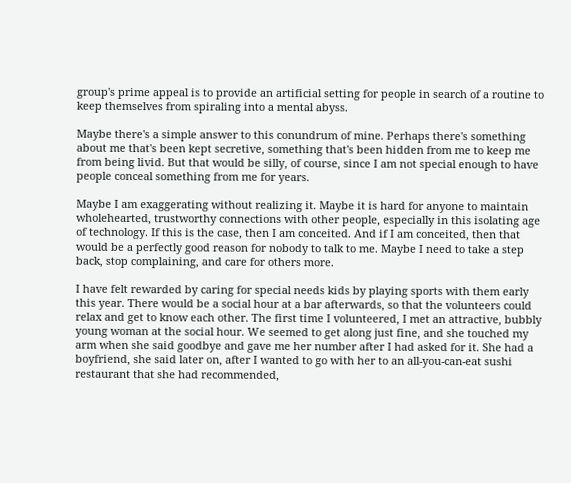group's prime appeal is to provide an artificial setting for people in search of a routine to keep themselves from spiraling into a mental abyss.

Maybe there's a simple answer to this conundrum of mine. Perhaps there's something about me that's been kept secretive, something that's been hidden from me to keep me from being livid. But that would be silly, of course, since I am not special enough to have people conceal something from me for years.

Maybe I am exaggerating without realizing it. Maybe it is hard for anyone to maintain wholehearted, trustworthy connections with other people, especially in this isolating age of technology. If this is the case, then I am conceited. And if I am conceited, then that would be a perfectly good reason for nobody to talk to me. Maybe I need to take a step back, stop complaining, and care for others more.

I have felt rewarded by caring for special needs kids by playing sports with them early this year. There would be a social hour at a bar afterwards, so that the volunteers could relax and get to know each other. The first time I volunteered, I met an attractive, bubbly young woman at the social hour. We seemed to get along just fine, and she touched my arm when she said goodbye and gave me her number after I had asked for it. She had a boyfriend, she said later on, after I wanted to go with her to an all-you-can-eat sushi restaurant that she had recommended,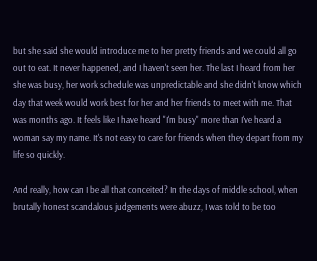but she said she would introduce me to her pretty friends and we could all go out to eat. It never happened, and I haven't seen her. The last I heard from her she was busy, her work schedule was unpredictable and she didn't know which day that week would work best for her and her friends to meet with me. That was months ago. It feels like I have heard "I'm busy" more than I've heard a woman say my name. It's not easy to care for friends when they depart from my life so quickly.

And really, how can I be all that conceited? In the days of middle school, when brutally honest scandalous judgements were abuzz, I was told to be too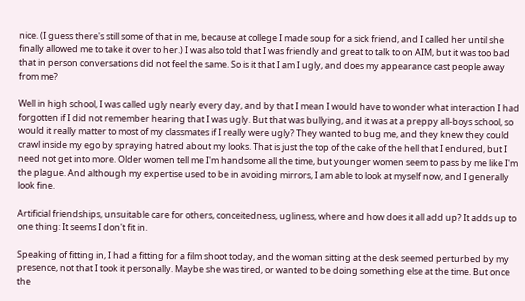nice. (I guess there's still some of that in me, because at college I made soup for a sick friend, and I called her until she finally allowed me to take it over to her.) I was also told that I was friendly and great to talk to on AIM, but it was too bad that in person conversations did not feel the same. So is it that I am I ugly, and does my appearance cast people away from me?

Well in high school, I was called ugly nearly every day, and by that I mean I would have to wonder what interaction I had forgotten if I did not remember hearing that I was ugly. But that was bullying, and it was at a preppy all-boys school, so would it really matter to most of my classmates if I really were ugly? They wanted to bug me, and they knew they could crawl inside my ego by spraying hatred about my looks. That is just the top of the cake of the hell that I endured, but I need not get into more. Older women tell me I'm handsome all the time, but younger women seem to pass by me like I'm the plague. And although my expertise used to be in avoiding mirrors, I am able to look at myself now, and I generally look fine.

Artificial friendships, unsuitable care for others, conceitedness, ugliness, where and how does it all add up? It adds up to one thing: It seems I don't fit in.

Speaking of fitting in, I had a fitting for a film shoot today, and the woman sitting at the desk seemed perturbed by my presence, not that I took it personally. Maybe she was tired, or wanted to be doing something else at the time. But once the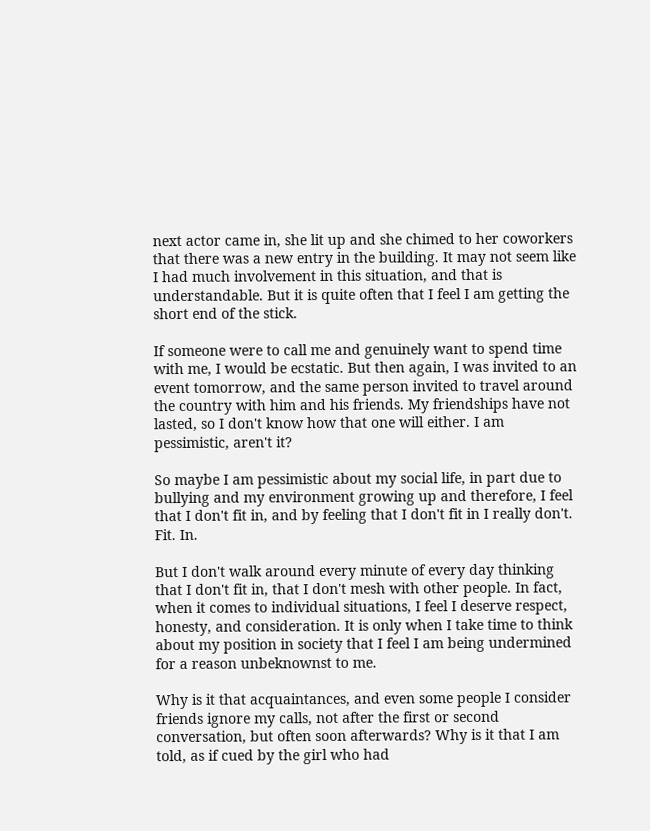next actor came in, she lit up and she chimed to her coworkers that there was a new entry in the building. It may not seem like I had much involvement in this situation, and that is understandable. But it is quite often that I feel I am getting the short end of the stick.

If someone were to call me and genuinely want to spend time with me, I would be ecstatic. But then again, I was invited to an event tomorrow, and the same person invited to travel around the country with him and his friends. My friendships have not lasted, so I don't know how that one will either. I am pessimistic, aren't it?

So maybe I am pessimistic about my social life, in part due to bullying and my environment growing up and therefore, I feel that I don't fit in, and by feeling that I don't fit in I really don't. Fit. In.

But I don't walk around every minute of every day thinking that I don't fit in, that I don't mesh with other people. In fact, when it comes to individual situations, I feel I deserve respect, honesty, and consideration. It is only when I take time to think about my position in society that I feel I am being undermined for a reason unbeknownst to me.

Why is it that acquaintances, and even some people I consider friends ignore my calls, not after the first or second conversation, but often soon afterwards? Why is it that I am told, as if cued by the girl who had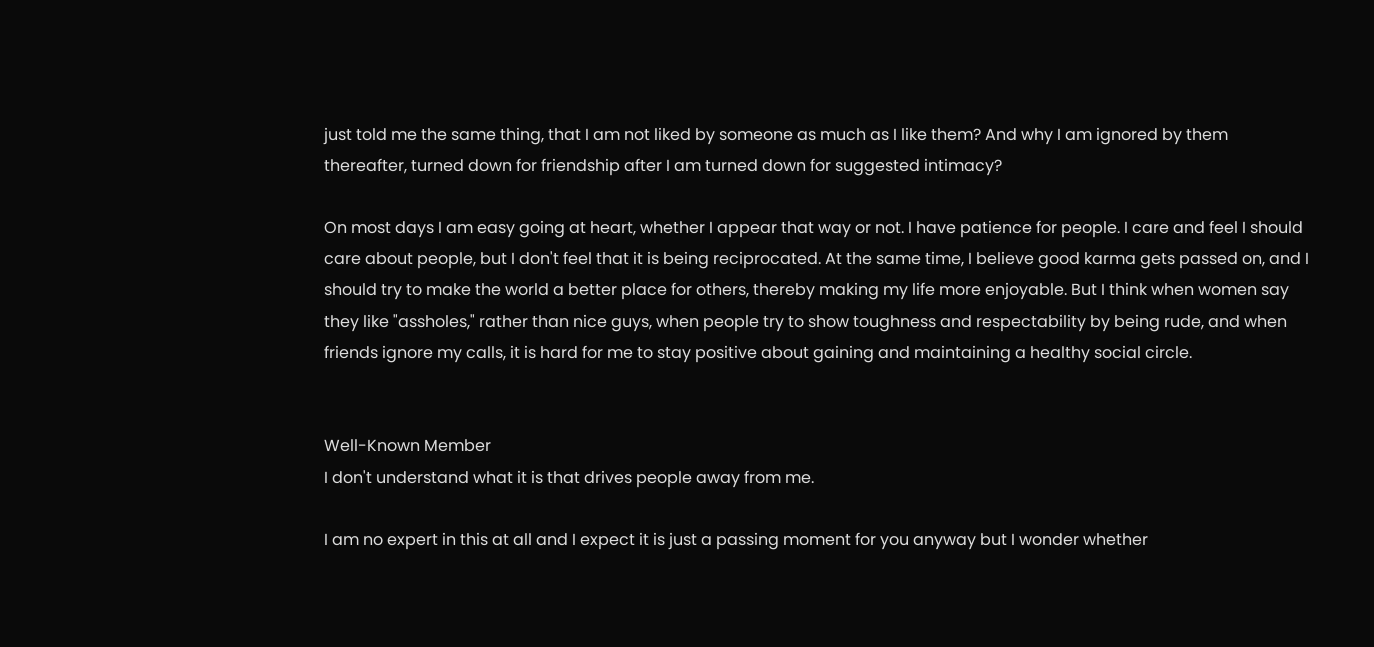just told me the same thing, that I am not liked by someone as much as I like them? And why I am ignored by them thereafter, turned down for friendship after I am turned down for suggested intimacy?

On most days I am easy going at heart, whether I appear that way or not. I have patience for people. I care and feel I should care about people, but I don't feel that it is being reciprocated. At the same time, I believe good karma gets passed on, and I should try to make the world a better place for others, thereby making my life more enjoyable. But I think when women say they like "assholes," rather than nice guys, when people try to show toughness and respectability by being rude, and when friends ignore my calls, it is hard for me to stay positive about gaining and maintaining a healthy social circle.


Well-Known Member
I don't understand what it is that drives people away from me.

I am no expert in this at all and I expect it is just a passing moment for you anyway but I wonder whether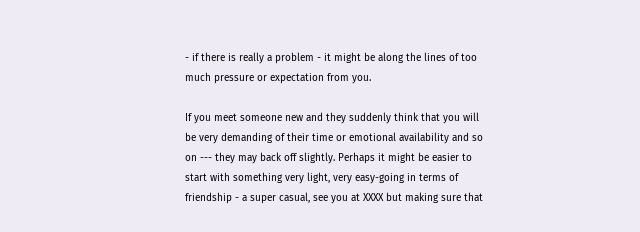- if there is really a problem - it might be along the lines of too much pressure or expectation from you.

If you meet someone new and they suddenly think that you will be very demanding of their time or emotional availability and so on --- they may back off slightly. Perhaps it might be easier to start with something very light, very easy-going in terms of friendship - a super casual, see you at XXXX but making sure that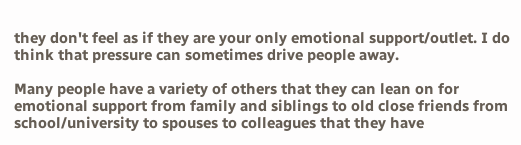they don't feel as if they are your only emotional support/outlet. I do think that pressure can sometimes drive people away.

Many people have a variety of others that they can lean on for emotional support from family and siblings to old close friends from school/university to spouses to colleagues that they have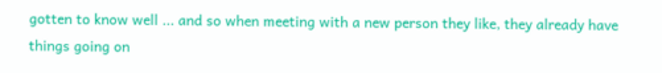gotten to know well ... and so when meeting with a new person they like, they already have things going on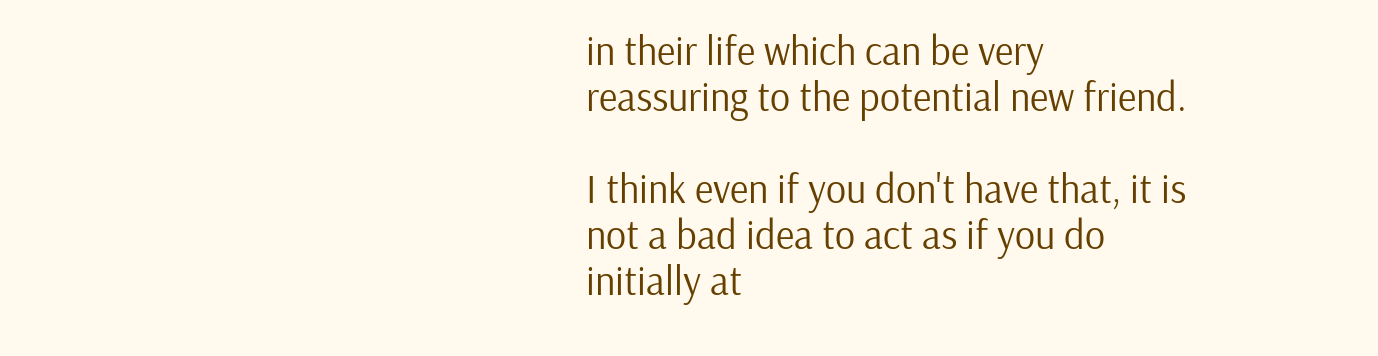in their life which can be very reassuring to the potential new friend.

I think even if you don't have that, it is not a bad idea to act as if you do initially at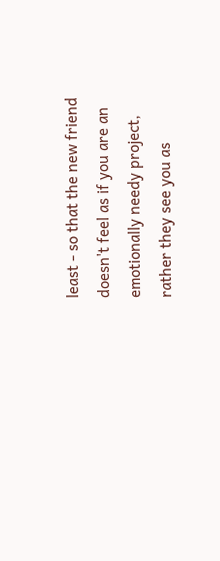least - so that the new friend doesn't feel as if you are an emotionally needy project, rather they see you as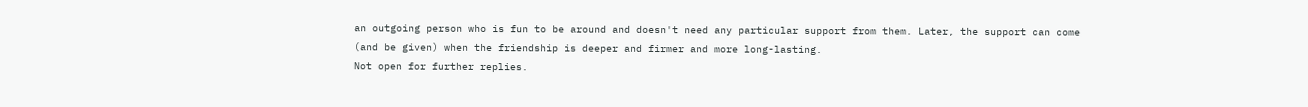an outgoing person who is fun to be around and doesn't need any particular support from them. Later, the support can come (and be given) when the friendship is deeper and firmer and more long-lasting.
Not open for further replies.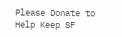Please Donate to Help Keep SF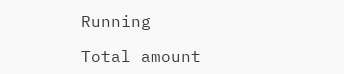Running

Total amount